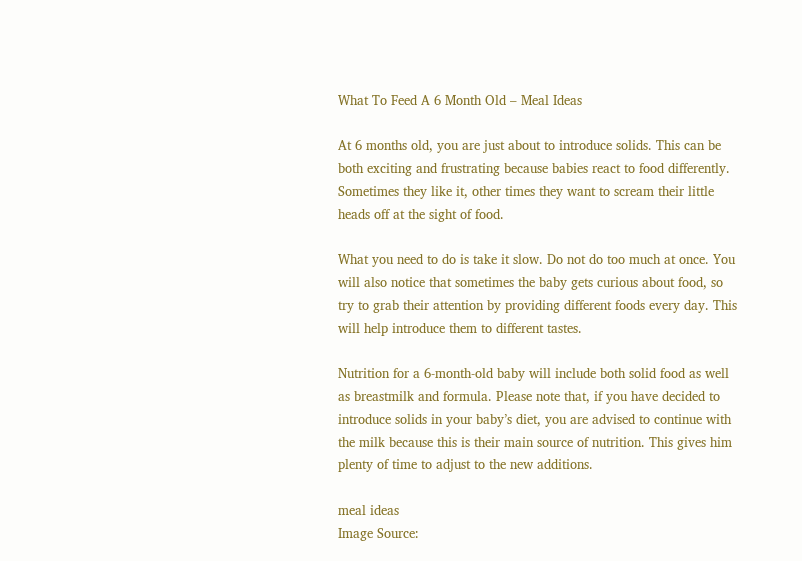What To Feed A 6 Month Old – Meal Ideas

At 6 months old, you are just about to introduce solids. This can be both exciting and frustrating because babies react to food differently. Sometimes they like it, other times they want to scream their little heads off at the sight of food.

What you need to do is take it slow. Do not do too much at once. You will also notice that sometimes the baby gets curious about food, so try to grab their attention by providing different foods every day. This will help introduce them to different tastes.

Nutrition for a 6-month-old baby will include both solid food as well as breastmilk and formula. Please note that, if you have decided to introduce solids in your baby’s diet, you are advised to continue with the milk because this is their main source of nutrition. This gives him plenty of time to adjust to the new additions.

meal ideas
Image Source: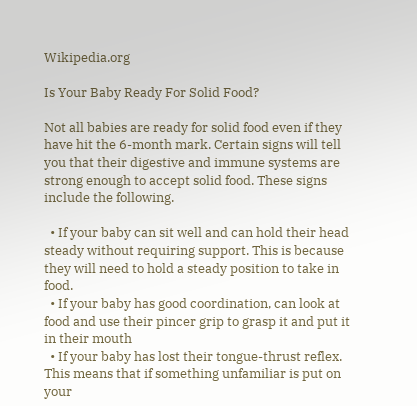Wikipedia.org

Is Your Baby Ready For Solid Food?

Not all babies are ready for solid food even if they have hit the 6-month mark. Certain signs will tell you that their digestive and immune systems are strong enough to accept solid food. These signs include the following.

  • If your baby can sit well and can hold their head steady without requiring support. This is because they will need to hold a steady position to take in food.
  • If your baby has good coordination, can look at food and use their pincer grip to grasp it and put it in their mouth
  • If your baby has lost their tongue-thrust reflex. This means that if something unfamiliar is put on your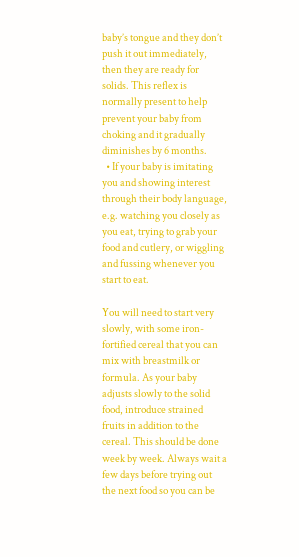baby’s tongue and they don’t push it out immediately, then they are ready for solids. This reflex is normally present to help prevent your baby from choking and it gradually diminishes by 6 months.
  • If your baby is imitating you and showing interest through their body language, e.g. watching you closely as you eat, trying to grab your food and cutlery, or wiggling and fussing whenever you start to eat.

You will need to start very slowly, with some iron-fortified cereal that you can mix with breastmilk or formula. As your baby adjusts slowly to the solid food, introduce strained fruits in addition to the cereal. This should be done week by week. Always wait a few days before trying out the next food so you can be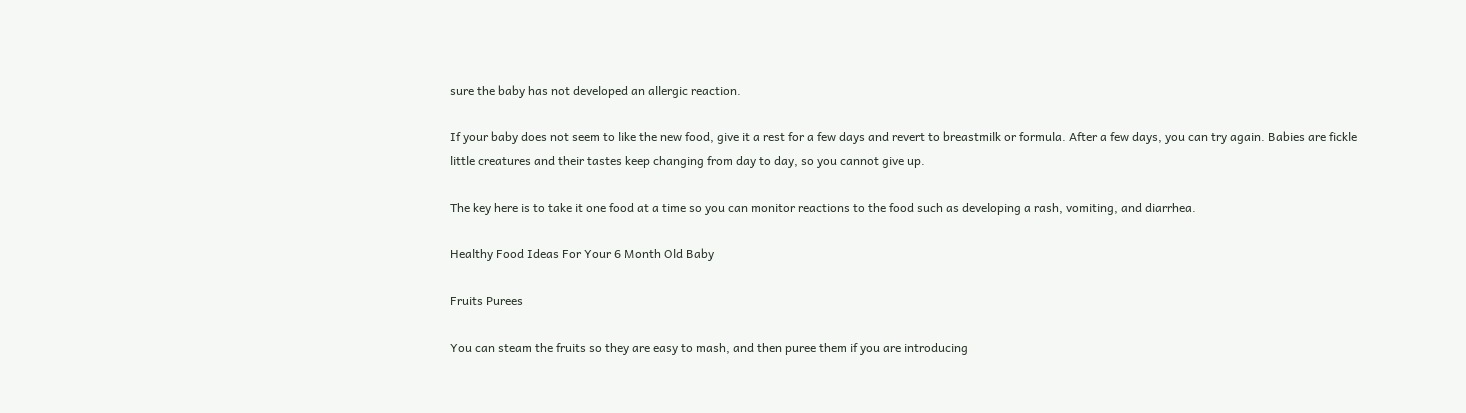sure the baby has not developed an allergic reaction.

If your baby does not seem to like the new food, give it a rest for a few days and revert to breastmilk or formula. After a few days, you can try again. Babies are fickle little creatures and their tastes keep changing from day to day, so you cannot give up.

The key here is to take it one food at a time so you can monitor reactions to the food such as developing a rash, vomiting, and diarrhea.

Healthy Food Ideas For Your 6 Month Old Baby

Fruits Purees

You can steam the fruits so they are easy to mash, and then puree them if you are introducing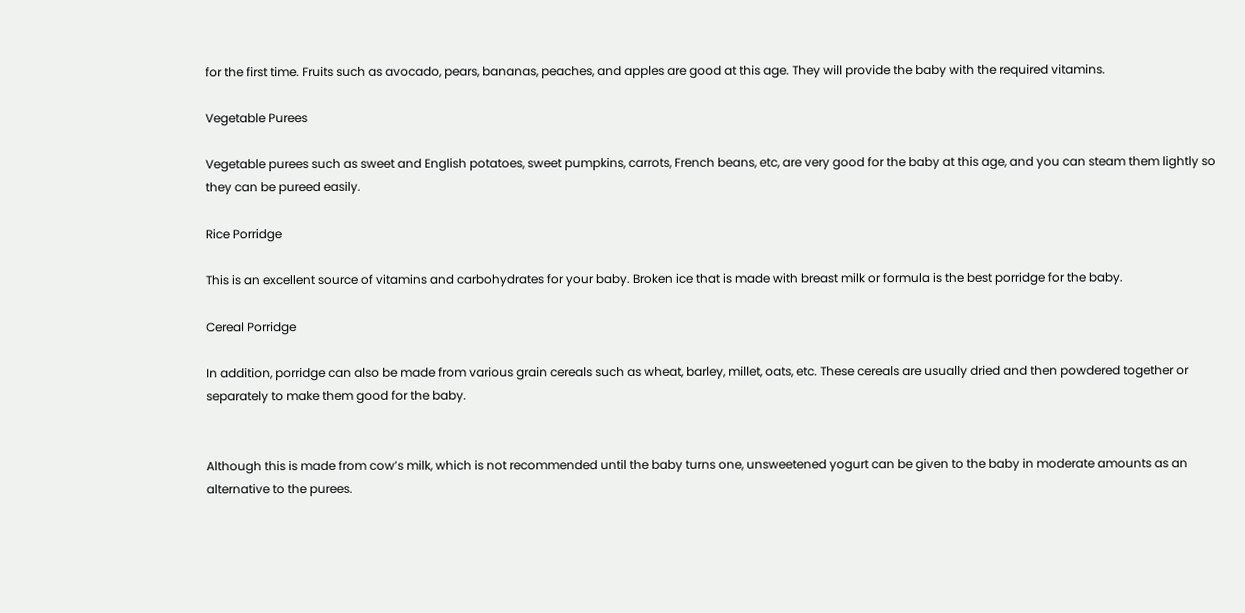for the first time. Fruits such as avocado, pears, bananas, peaches, and apples are good at this age. They will provide the baby with the required vitamins.

Vegetable Purees

Vegetable purees such as sweet and English potatoes, sweet pumpkins, carrots, French beans, etc, are very good for the baby at this age, and you can steam them lightly so they can be pureed easily.

Rice Porridge

This is an excellent source of vitamins and carbohydrates for your baby. Broken ice that is made with breast milk or formula is the best porridge for the baby.

Cereal Porridge

In addition, porridge can also be made from various grain cereals such as wheat, barley, millet, oats, etc. These cereals are usually dried and then powdered together or separately to make them good for the baby.


Although this is made from cow’s milk, which is not recommended until the baby turns one, unsweetened yogurt can be given to the baby in moderate amounts as an alternative to the purees.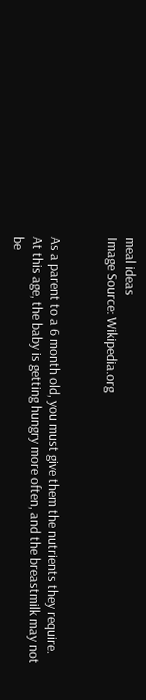meal ideas
Image Source: Wikipedia.org


As a parent to a 6 month old, you must give them the nutrients they require. At this age, the baby is getting hungry more often, and the breastmilk may not be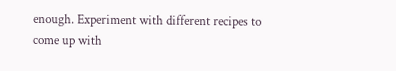enough. Experiment with different recipes to come up with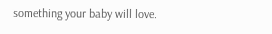something your baby will love.